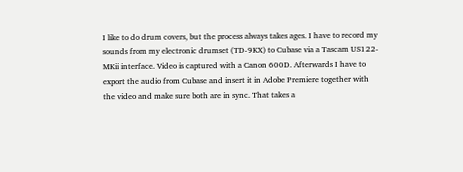I like to do drum covers, but the process always takes ages. I have to record my sounds from my electronic drumset (TD-9KX) to Cubase via a Tascam US122-MKii interface. Video is captured with a Canon 600D. Afterwards I have to export the audio from Cubase and insert it in Adobe Premiere together with the video and make sure both are in sync. That takes a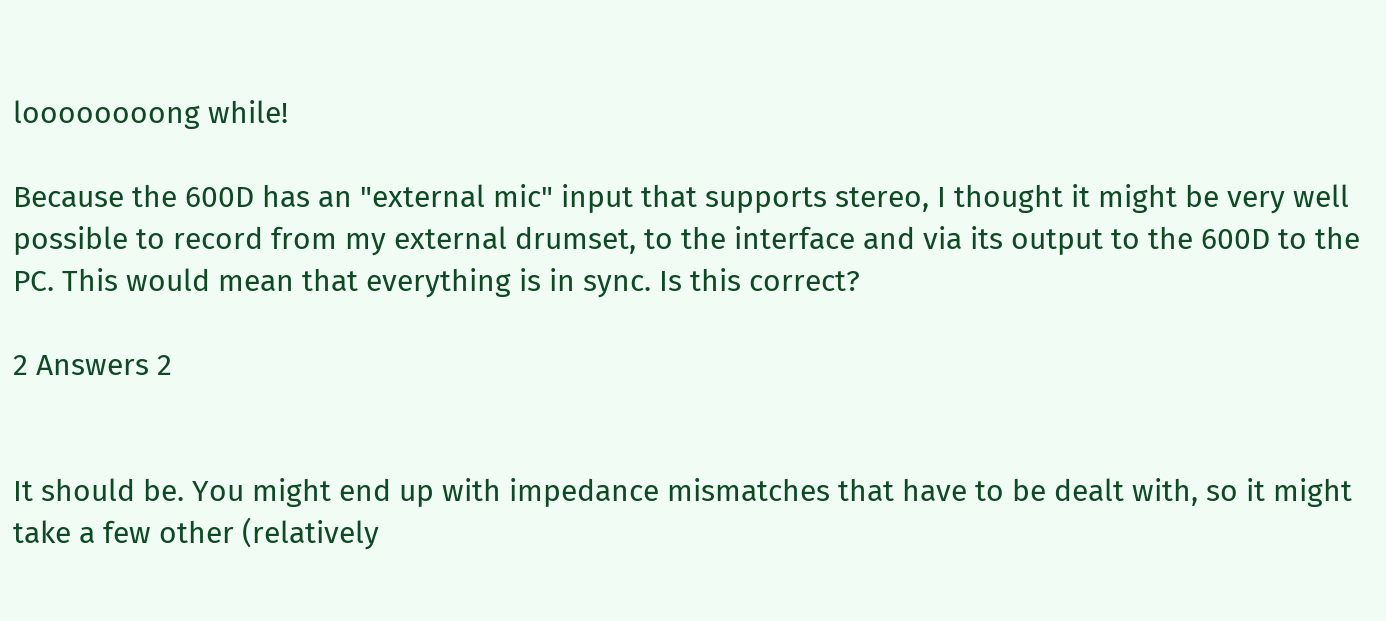loooooooong while!

Because the 600D has an "external mic" input that supports stereo, I thought it might be very well possible to record from my external drumset, to the interface and via its output to the 600D to the PC. This would mean that everything is in sync. Is this correct?

2 Answers 2


It should be. You might end up with impedance mismatches that have to be dealt with, so it might take a few other (relatively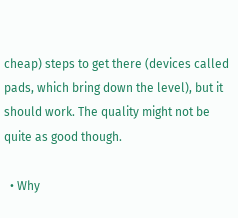cheap) steps to get there (devices called pads, which bring down the level), but it should work. The quality might not be quite as good though.

  • Why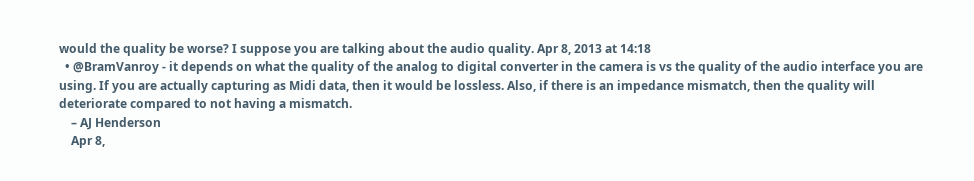would the quality be worse? I suppose you are talking about the audio quality. Apr 8, 2013 at 14:18
  • @BramVanroy - it depends on what the quality of the analog to digital converter in the camera is vs the quality of the audio interface you are using. If you are actually capturing as Midi data, then it would be lossless. Also, if there is an impedance mismatch, then the quality will deteriorate compared to not having a mismatch.
    – AJ Henderson
    Apr 8,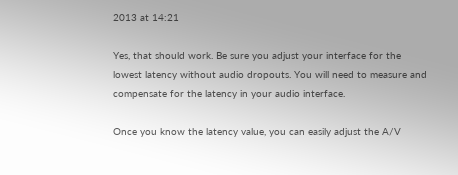2013 at 14:21

Yes, that should work. Be sure you adjust your interface for the lowest latency without audio dropouts. You will need to measure and compensate for the latency in your audio interface.

Once you know the latency value, you can easily adjust the A/V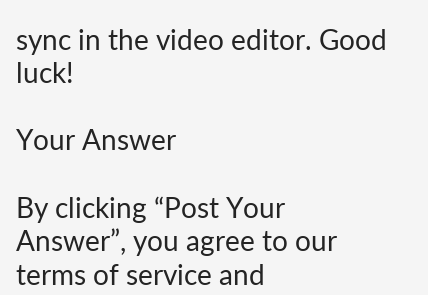sync in the video editor. Good luck!

Your Answer

By clicking “Post Your Answer”, you agree to our terms of service and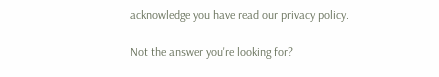acknowledge you have read our privacy policy.

Not the answer you're looking for?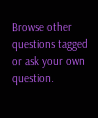Browse other questions tagged or ask your own question.